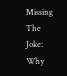Missing The Joke: Why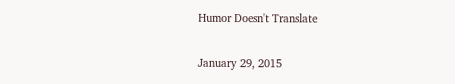Humor Doesn't Translate

January 29, 2015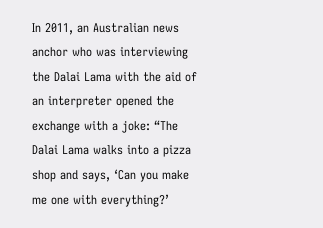In 2011, an Australian news anchor who was interviewing the Dalai Lama with the aid of an interpreter opened the exchange with a joke: “The Dalai Lama walks into a pizza shop and says, ‘Can you make me one with everything?’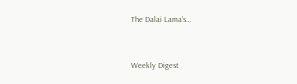The Dalai Lama’s…


Weekly Digest